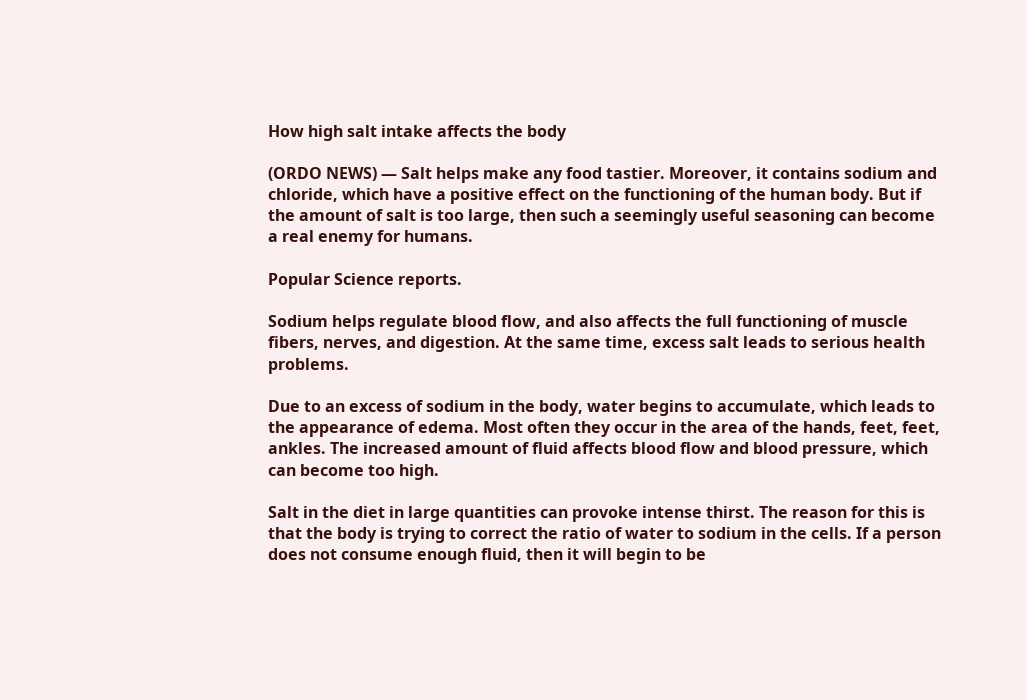How high salt intake affects the body

(ORDO NEWS) — Salt helps make any food tastier. Moreover, it contains sodium and chloride, which have a positive effect on the functioning of the human body. But if the amount of salt is too large, then such a seemingly useful seasoning can become a real enemy for humans.

Popular Science reports.

Sodium helps regulate blood flow, and also affects the full functioning of muscle fibers, nerves, and digestion. At the same time, excess salt leads to serious health problems.

Due to an excess of sodium in the body, water begins to accumulate, which leads to the appearance of edema. Most often they occur in the area of the hands, feet, feet, ankles. The increased amount of fluid affects blood flow and blood pressure, which can become too high.

Salt in the diet in large quantities can provoke intense thirst. The reason for this is that the body is trying to correct the ratio of water to sodium in the cells. If a person does not consume enough fluid, then it will begin to be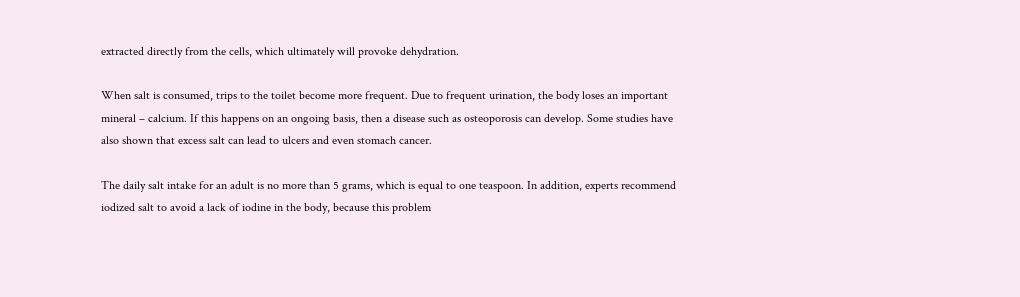extracted directly from the cells, which ultimately will provoke dehydration.

When salt is consumed, trips to the toilet become more frequent. Due to frequent urination, the body loses an important mineral – calcium. If this happens on an ongoing basis, then a disease such as osteoporosis can develop. Some studies have also shown that excess salt can lead to ulcers and even stomach cancer.

The daily salt intake for an adult is no more than 5 grams, which is equal to one teaspoon. In addition, experts recommend iodized salt to avoid a lack of iodine in the body, because this problem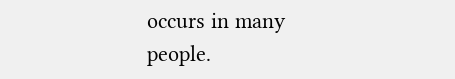occurs in many people.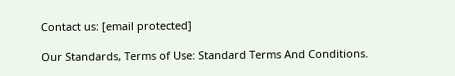Contact us: [email protected]

Our Standards, Terms of Use: Standard Terms And Conditions.